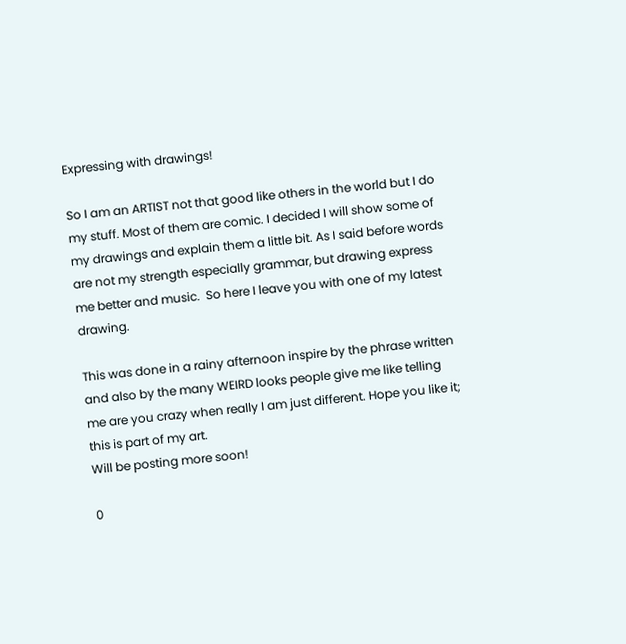Expressing with drawings!

So I am an ARTIST not that good like others in the world but I do my stuff. Most of them are comic. I decided I will show some of my drawings and explain them a little bit. As I said before words are not my strength especially grammar, but drawing express me better and music.  So here I leave you with one of my latest drawing.

This was done in a rainy afternoon inspire by the phrase written and also by the many WEIRD looks people give me like telling me are you crazy when really I am just different. Hope you like it; this is part of my art.
Will be posting more soon!

0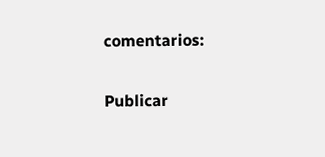comentarios:

Publicar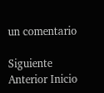un comentario

Siguiente Anterior Inicio